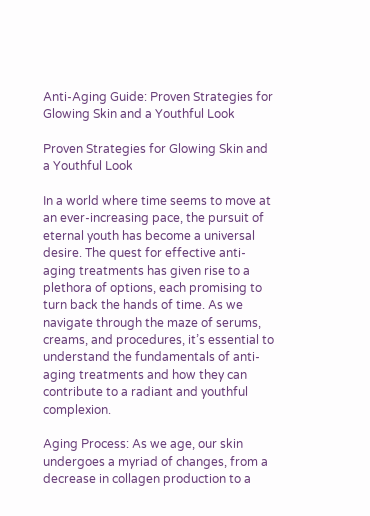Anti-Aging Guide: Proven Strategies for Glowing Skin and a Youthful Look

Proven Strategies for Glowing Skin and a Youthful Look

In a world where time seems to move at an ever-increasing pace, the pursuit of eternal youth has become a universal desire. The quest for effective anti-aging treatments has given rise to a plethora of options, each promising to turn back the hands of time. As we navigate through the maze of serums, creams, and procedures, it’s essential to understand the fundamentals of anti-aging treatments and how they can contribute to a radiant and youthful complexion.

Aging Process: As we age, our skin undergoes a myriad of changes, from a decrease in collagen production to a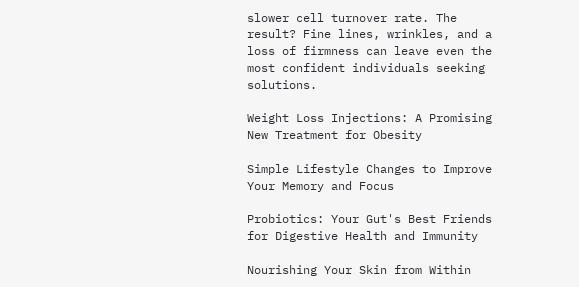slower cell turnover rate. The result? Fine lines, wrinkles, and a loss of firmness can leave even the most confident individuals seeking solutions.

Weight Loss Injections: A Promising New Treatment for Obesity

Simple Lifestyle Changes to Improve Your Memory and Focus

Probiotics: Your Gut's Best Friends for Digestive Health and Immunity

Nourishing Your Skin from Within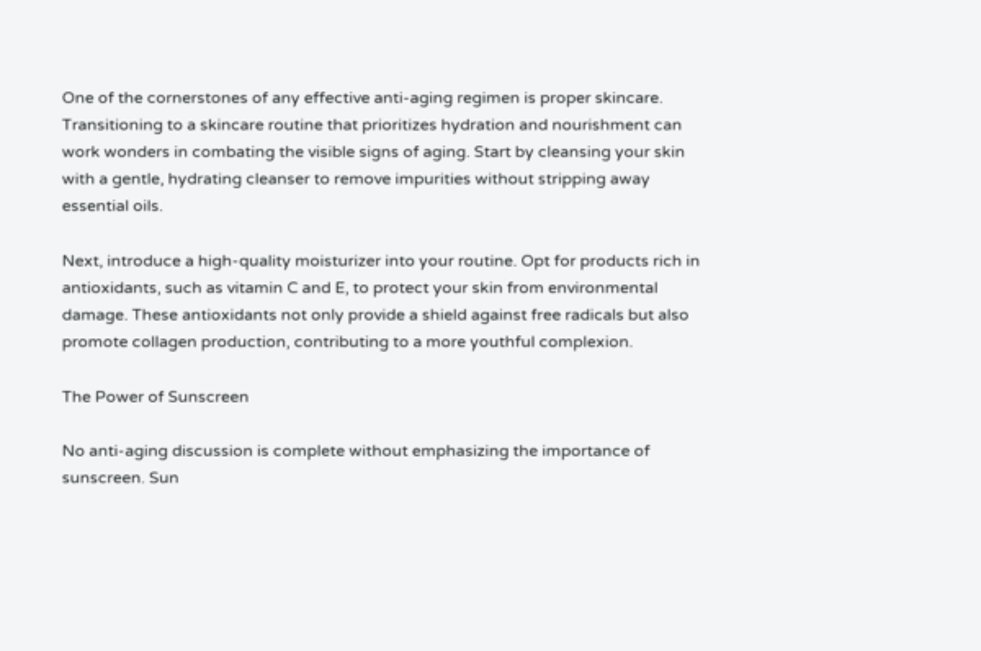One of the cornerstones of any effective anti-aging regimen is proper skincare. Transitioning to a skincare routine that prioritizes hydration and nourishment can work wonders in combating the visible signs of aging. Start by cleansing your skin with a gentle, hydrating cleanser to remove impurities without stripping away essential oils.

Next, introduce a high-quality moisturizer into your routine. Opt for products rich in antioxidants, such as vitamin C and E, to protect your skin from environmental damage. These antioxidants not only provide a shield against free radicals but also promote collagen production, contributing to a more youthful complexion.

The Power of Sunscreen

No anti-aging discussion is complete without emphasizing the importance of sunscreen. Sun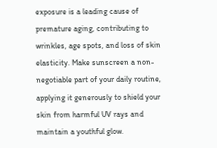exposure is a leading cause of premature aging, contributing to wrinkles, age spots, and loss of skin elasticity. Make sunscreen a non-negotiable part of your daily routine, applying it generously to shield your skin from harmful UV rays and maintain a youthful glow.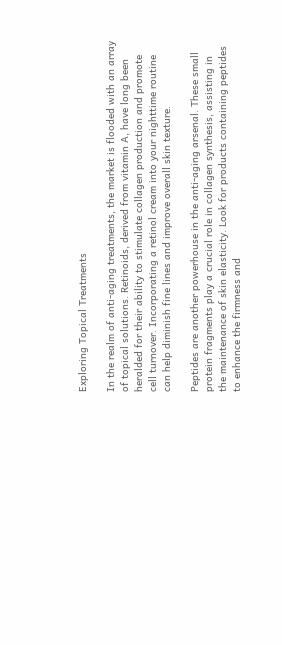Exploring Topical Treatments

In the realm of anti-aging treatments, the market is flooded with an array of topical solutions. Retinoids, derived from vitamin A, have long been heralded for their ability to stimulate collagen production and promote cell turnover. Incorporating a retinol cream into your nighttime routine can help diminish fine lines and improve overall skin texture.

Peptides are another powerhouse in the anti-aging arsenal. These small protein fragments play a crucial role in collagen synthesis, assisting in the maintenance of skin elasticity. Look for products containing peptides to enhance the firmness and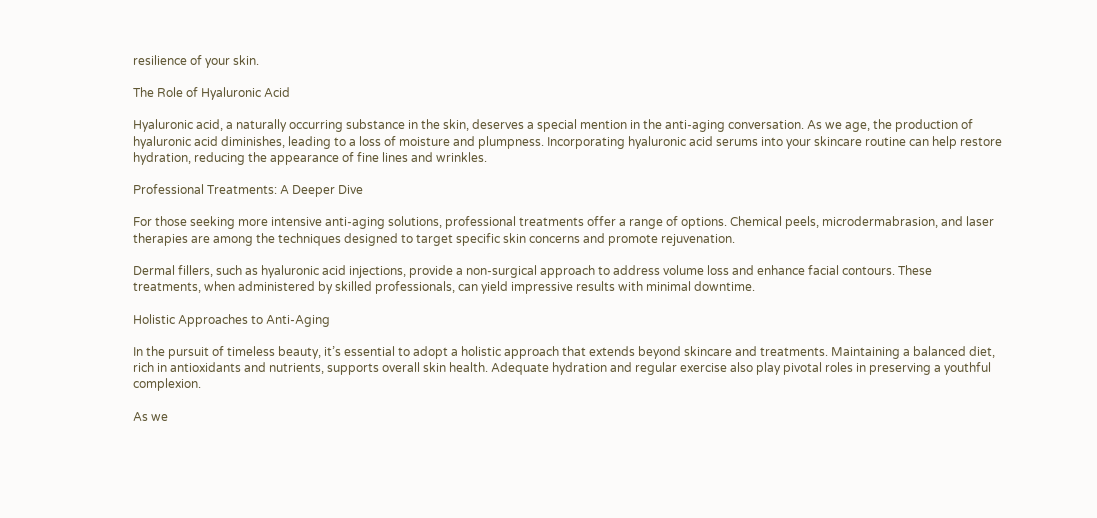resilience of your skin.

The Role of Hyaluronic Acid

Hyaluronic acid, a naturally occurring substance in the skin, deserves a special mention in the anti-aging conversation. As we age, the production of hyaluronic acid diminishes, leading to a loss of moisture and plumpness. Incorporating hyaluronic acid serums into your skincare routine can help restore hydration, reducing the appearance of fine lines and wrinkles.

Professional Treatments: A Deeper Dive

For those seeking more intensive anti-aging solutions, professional treatments offer a range of options. Chemical peels, microdermabrasion, and laser therapies are among the techniques designed to target specific skin concerns and promote rejuvenation.

Dermal fillers, such as hyaluronic acid injections, provide a non-surgical approach to address volume loss and enhance facial contours. These treatments, when administered by skilled professionals, can yield impressive results with minimal downtime.

Holistic Approaches to Anti-Aging

In the pursuit of timeless beauty, it’s essential to adopt a holistic approach that extends beyond skincare and treatments. Maintaining a balanced diet, rich in antioxidants and nutrients, supports overall skin health. Adequate hydration and regular exercise also play pivotal roles in preserving a youthful complexion.

As we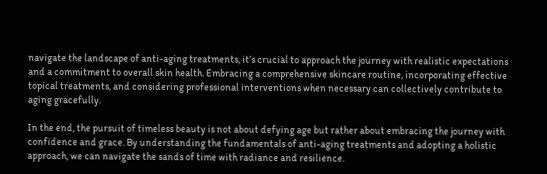navigate the landscape of anti-aging treatments, it’s crucial to approach the journey with realistic expectations and a commitment to overall skin health. Embracing a comprehensive skincare routine, incorporating effective topical treatments, and considering professional interventions when necessary can collectively contribute to aging gracefully.

In the end, the pursuit of timeless beauty is not about defying age but rather about embracing the journey with confidence and grace. By understanding the fundamentals of anti-aging treatments and adopting a holistic approach, we can navigate the sands of time with radiance and resilience.